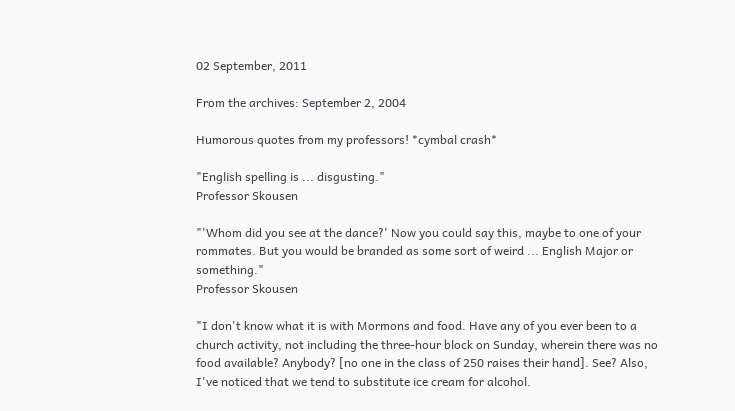02 September, 2011

From the archives: September 2, 2004

Humorous quotes from my professors! *cymbal crash*

"English spelling is ... disgusting."
Professor Skousen

"'Whom did you see at the dance?' Now you could say this, maybe to one of your rommates. But you would be branded as some sort of weird ... English Major or something."
Professor Skousen

"I don't know what it is with Mormons and food. Have any of you ever been to a church activity, not including the three-hour block on Sunday, wherein there was no food available? Anybody? [no one in the class of 250 raises their hand]. See? Also, I've noticed that we tend to substitute ice cream for alcohol.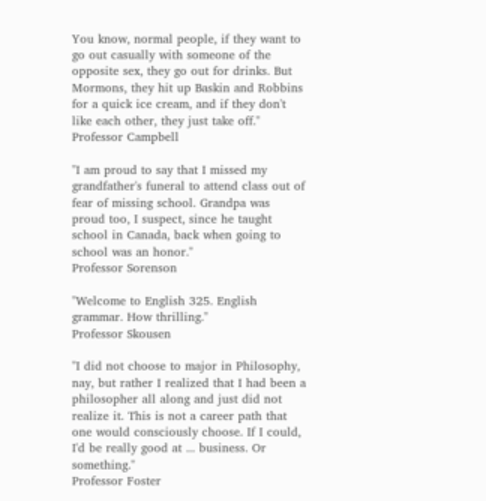You know, normal people, if they want to go out casually with someone of the opposite sex, they go out for drinks. But Mormons, they hit up Baskin and Robbins for a quick ice cream, and if they don't like each other, they just take off."
Professor Campbell

"I am proud to say that I missed my grandfather's funeral to attend class out of fear of missing school. Grandpa was proud too, I suspect, since he taught school in Canada, back when going to school was an honor."
Professor Sorenson

"Welcome to English 325. English grammar. How thrilling."
Professor Skousen

"I did not choose to major in Philosophy, nay, but rather I realized that I had been a philosopher all along and just did not realize it. This is not a career path that one would consciously choose. If I could, I'd be really good at ... business. Or something."
Professor Foster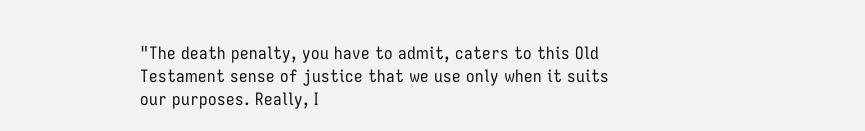"The death penalty, you have to admit, caters to this Old Testament sense of justice that we use only when it suits our purposes. Really, I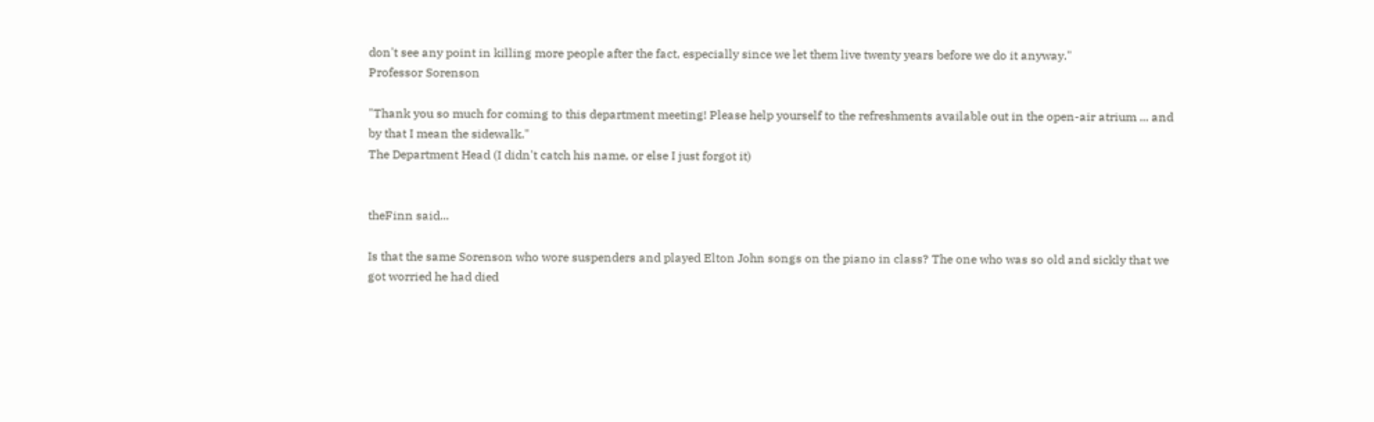don't see any point in killing more people after the fact, especially since we let them live twenty years before we do it anyway."
Professor Sorenson

"Thank you so much for coming to this department meeting! Please help yourself to the refreshments available out in the open-air atrium ... and by that I mean the sidewalk."
The Department Head (I didn't catch his name, or else I just forgot it)


theFinn said...

Is that the same Sorenson who wore suspenders and played Elton John songs on the piano in class? The one who was so old and sickly that we got worried he had died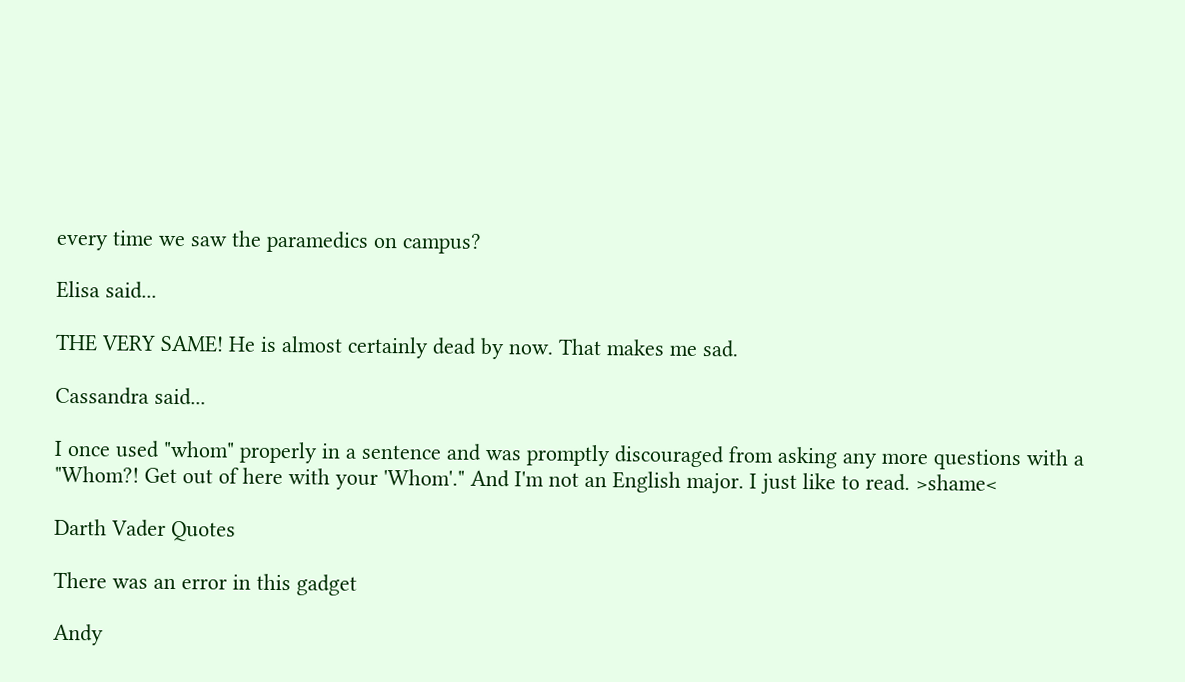every time we saw the paramedics on campus?

Elisa said...

THE VERY SAME! He is almost certainly dead by now. That makes me sad.

Cassandra said...

I once used "whom" properly in a sentence and was promptly discouraged from asking any more questions with a "Whom?! Get out of here with your 'Whom'." And I'm not an English major. I just like to read. >shame<

Darth Vader Quotes

There was an error in this gadget

Andy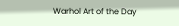Warhol Art of the Day